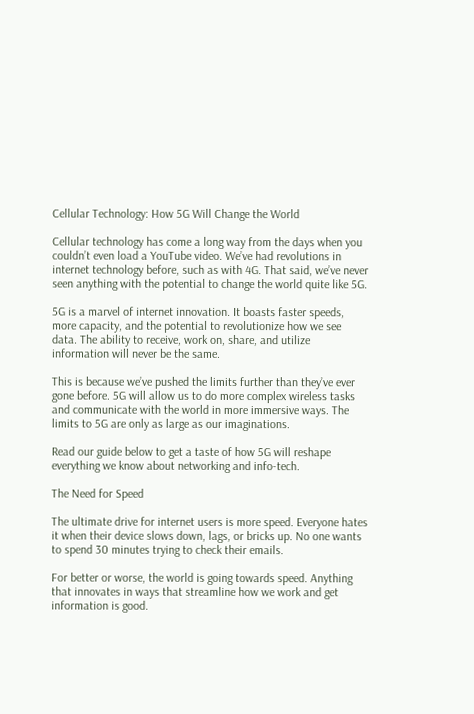Cellular Technology: How 5G Will Change the World

Cellular technology has come a long way from the days when you couldn’t even load a YouTube video. We’ve had revolutions in internet technology before, such as with 4G. That said, we’ve never seen anything with the potential to change the world quite like 5G.

5G is a marvel of internet innovation. It boasts faster speeds, more capacity, and the potential to revolutionize how we see data. The ability to receive, work on, share, and utilize information will never be the same.

This is because we’ve pushed the limits further than they’ve ever gone before. 5G will allow us to do more complex wireless tasks and communicate with the world in more immersive ways. The limits to 5G are only as large as our imaginations.

Read our guide below to get a taste of how 5G will reshape everything we know about networking and info-tech.

The Need for Speed

The ultimate drive for internet users is more speed. Everyone hates it when their device slows down, lags, or bricks up. No one wants to spend 30 minutes trying to check their emails.

For better or worse, the world is going towards speed. Anything that innovates in ways that streamline how we work and get information is good.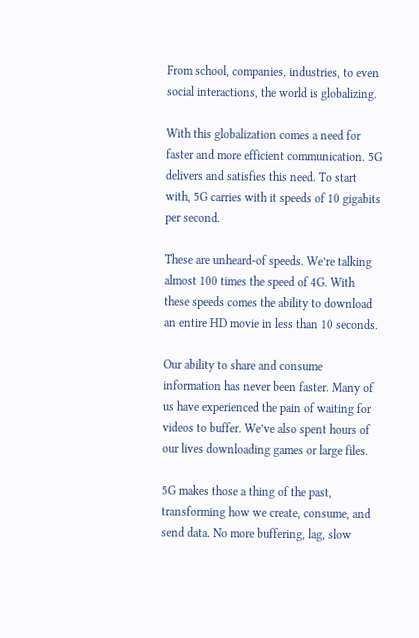From school, companies, industries, to even social interactions, the world is globalizing.

With this globalization comes a need for faster and more efficient communication. 5G delivers and satisfies this need. To start with, 5G carries with it speeds of 10 gigabits per second.

These are unheard-of speeds. We’re talking almost 100 times the speed of 4G. With these speeds comes the ability to download an entire HD movie in less than 10 seconds.

Our ability to share and consume information has never been faster. Many of us have experienced the pain of waiting for videos to buffer. We’ve also spent hours of our lives downloading games or large files.

5G makes those a thing of the past, transforming how we create, consume, and send data. No more buffering, lag, slow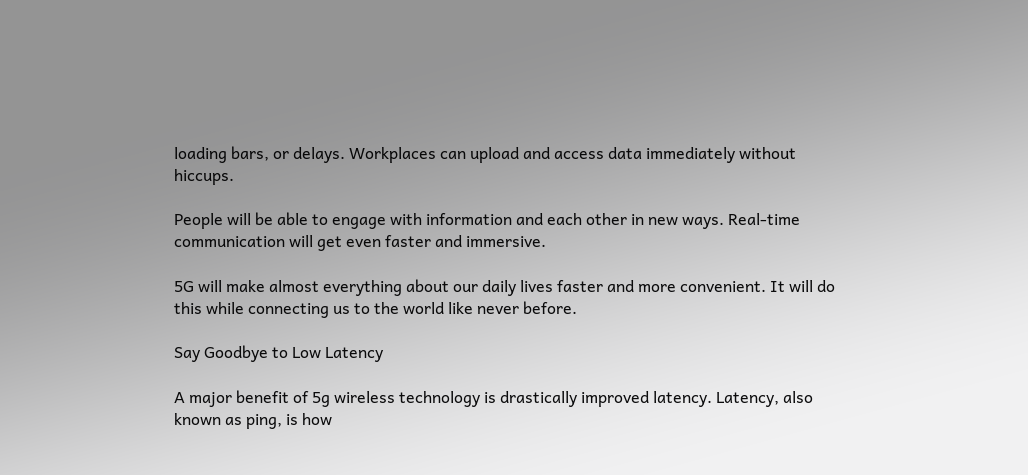loading bars, or delays. Workplaces can upload and access data immediately without hiccups.

People will be able to engage with information and each other in new ways. Real-time communication will get even faster and immersive.

5G will make almost everything about our daily lives faster and more convenient. It will do this while connecting us to the world like never before.

Say Goodbye to Low Latency

A major benefit of 5g wireless technology is drastically improved latency. Latency, also known as ping, is how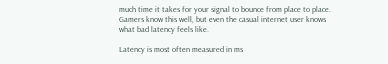much time it takes for your signal to bounce from place to place. Gamers know this well, but even the casual internet user knows what bad latency feels like.

Latency is most often measured in ms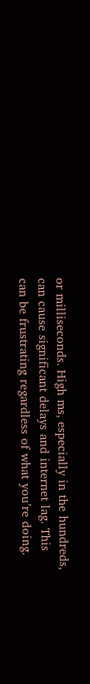or milliseconds. High ms, especially in the hundreds, can cause significant delays and internet lag. This can be frustrating regardless of what you’re doing.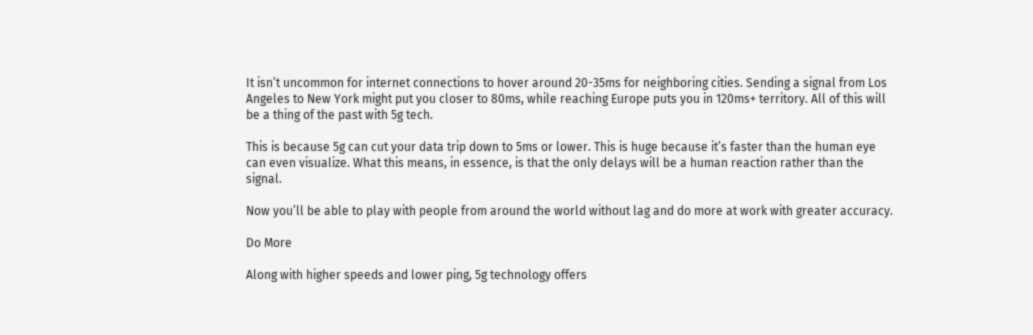It isn’t uncommon for internet connections to hover around 20-35ms for neighboring cities. Sending a signal from Los Angeles to New York might put you closer to 80ms, while reaching Europe puts you in 120ms+ territory. All of this will be a thing of the past with 5g tech.

This is because 5g can cut your data trip down to 5ms or lower. This is huge because it’s faster than the human eye can even visualize. What this means, in essence, is that the only delays will be a human reaction rather than the signal.

Now you’ll be able to play with people from around the world without lag and do more at work with greater accuracy.

Do More

Along with higher speeds and lower ping, 5g technology offers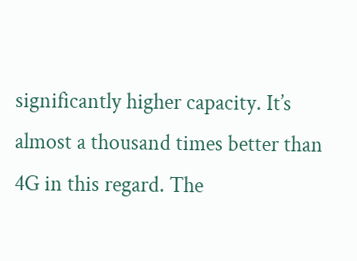significantly higher capacity. It’s almost a thousand times better than 4G in this regard. The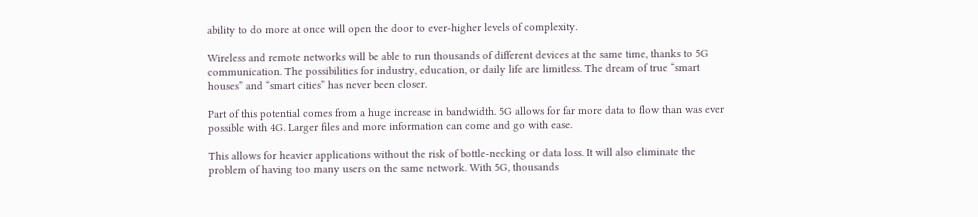ability to do more at once will open the door to ever-higher levels of complexity.

Wireless and remote networks will be able to run thousands of different devices at the same time, thanks to 5G communication. The possibilities for industry, education, or daily life are limitless. The dream of true “smart houses” and “smart cities” has never been closer.

Part of this potential comes from a huge increase in bandwidth. 5G allows for far more data to flow than was ever possible with 4G. Larger files and more information can come and go with ease.

This allows for heavier applications without the risk of bottle-necking or data loss. It will also eliminate the problem of having too many users on the same network. With 5G, thousands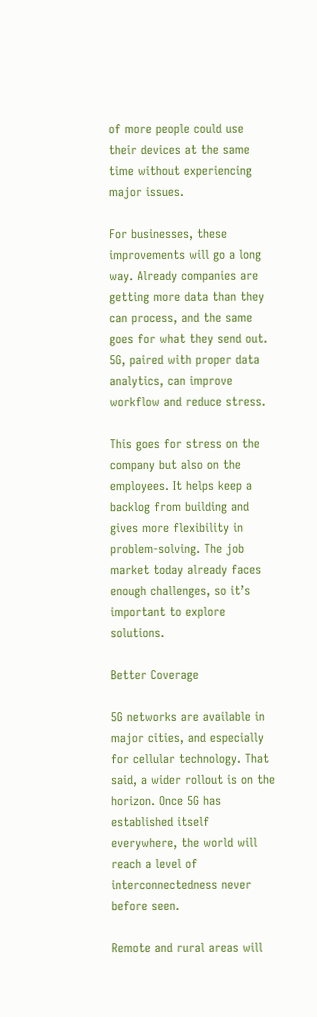of more people could use their devices at the same time without experiencing major issues.

For businesses, these improvements will go a long way. Already companies are getting more data than they can process, and the same goes for what they send out. 5G, paired with proper data analytics, can improve workflow and reduce stress.

This goes for stress on the company but also on the employees. It helps keep a backlog from building and gives more flexibility in problem-solving. The job market today already faces enough challenges, so it’s important to explore solutions.

Better Coverage

5G networks are available in major cities, and especially for cellular technology. That said, a wider rollout is on the horizon. Once 5G has established itself everywhere, the world will reach a level of interconnectedness never before seen.

Remote and rural areas will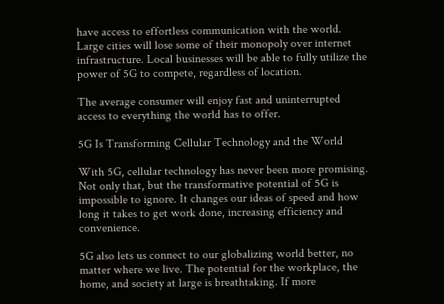have access to effortless communication with the world. Large cities will lose some of their monopoly over internet infrastructure. Local businesses will be able to fully utilize the power of 5G to compete, regardless of location.

The average consumer will enjoy fast and uninterrupted access to everything the world has to offer.

5G Is Transforming Cellular Technology and the World

With 5G, cellular technology has never been more promising. Not only that, but the transformative potential of 5G is impossible to ignore. It changes our ideas of speed and how long it takes to get work done, increasing efficiency and convenience.

5G also lets us connect to our globalizing world better, no matter where we live. The potential for the workplace, the home, and society at large is breathtaking. If more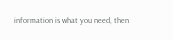information is what you need, then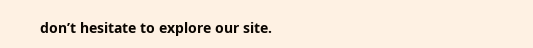don’t hesitate to explore our site.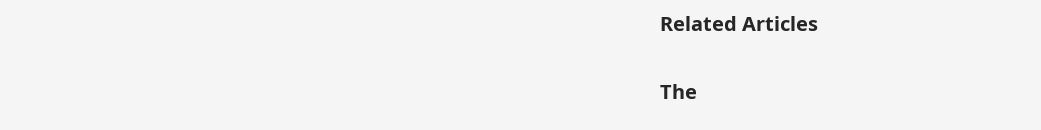Related Articles

The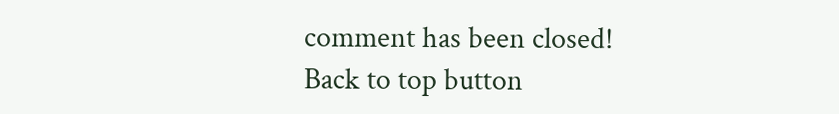comment has been closed!
Back to top button